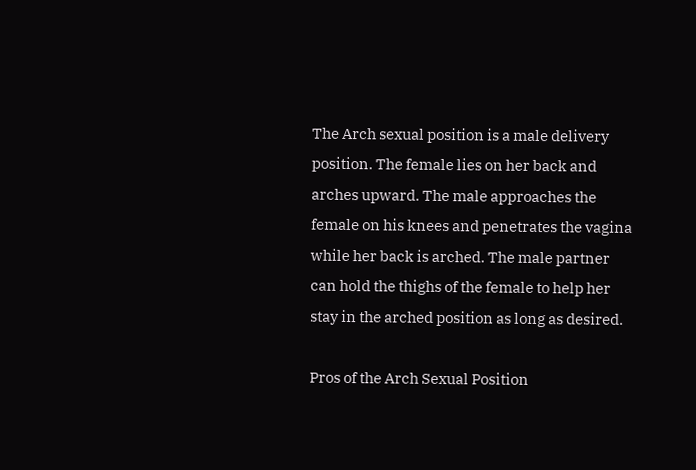The Arch sexual position is a male delivery position. The female lies on her back and arches upward. The male approaches the female on his knees and penetrates the vagina while her back is arched. The male partner can hold the thighs of the female to help her stay in the arched position as long as desired.

Pros of the Arch Sexual Position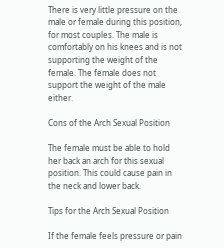There is very little pressure on the male or female during this position, for most couples. The male is comfortably on his knees and is not supporting the weight of the female. The female does not support the weight of the male either.

Cons of the Arch Sexual Position

The female must be able to hold her back an arch for this sexual position. This could cause pain in the neck and lower back.

Tips for the Arch Sexual Position

If the female feels pressure or pain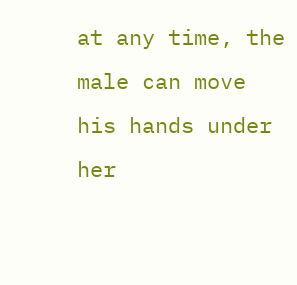at any time, the male can move his hands under her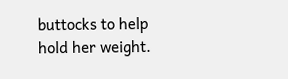buttocks to help hold her weight.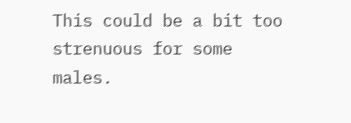This could be a bit too strenuous for some males.